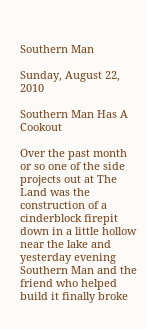Southern Man

Sunday, August 22, 2010

Southern Man Has A Cookout

Over the past month or so one of the side projects out at The Land was the construction of a cinderblock firepit down in a little hollow near the lake and yesterday evening Southern Man and the friend who helped build it finally broke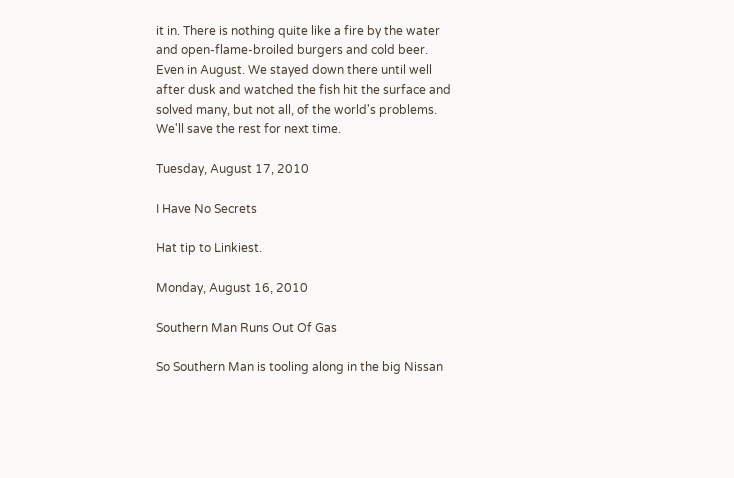it in. There is nothing quite like a fire by the water and open-flame-broiled burgers and cold beer. Even in August. We stayed down there until well after dusk and watched the fish hit the surface and solved many, but not all, of the world's problems. We'll save the rest for next time.

Tuesday, August 17, 2010

I Have No Secrets

Hat tip to Linkiest.

Monday, August 16, 2010

Southern Man Runs Out Of Gas

So Southern Man is tooling along in the big Nissan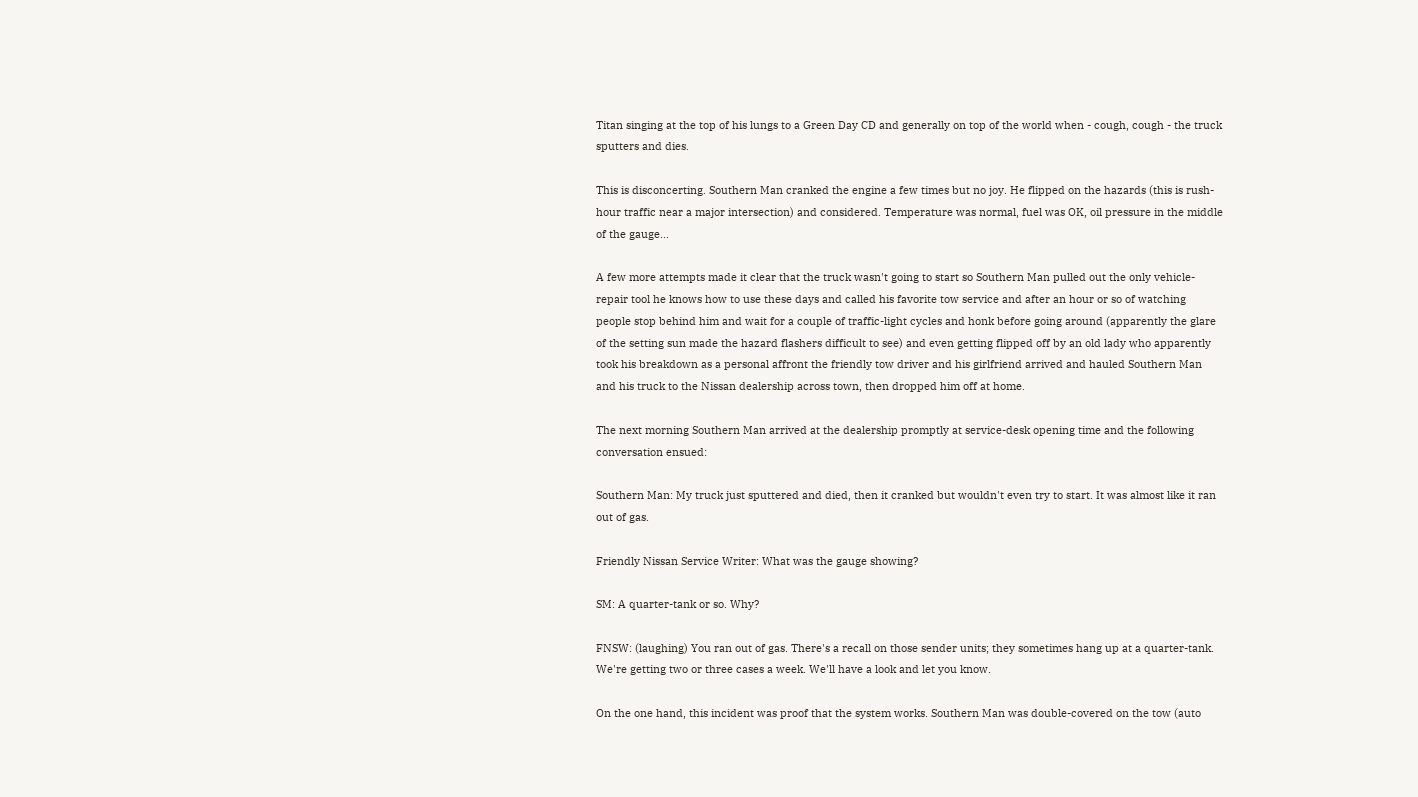Titan singing at the top of his lungs to a Green Day CD and generally on top of the world when - cough, cough - the truck sputters and dies.

This is disconcerting. Southern Man cranked the engine a few times but no joy. He flipped on the hazards (this is rush-hour traffic near a major intersection) and considered. Temperature was normal, fuel was OK, oil pressure in the middle of the gauge...

A few more attempts made it clear that the truck wasn't going to start so Southern Man pulled out the only vehicle-repair tool he knows how to use these days and called his favorite tow service and after an hour or so of watching people stop behind him and wait for a couple of traffic-light cycles and honk before going around (apparently the glare of the setting sun made the hazard flashers difficult to see) and even getting flipped off by an old lady who apparently took his breakdown as a personal affront the friendly tow driver and his girlfriend arrived and hauled Southern Man and his truck to the Nissan dealership across town, then dropped him off at home.

The next morning Southern Man arrived at the dealership promptly at service-desk opening time and the following conversation ensued:

Southern Man: My truck just sputtered and died, then it cranked but wouldn't even try to start. It was almost like it ran out of gas.

Friendly Nissan Service Writer: What was the gauge showing?

SM: A quarter-tank or so. Why?

FNSW: (laughing) You ran out of gas. There's a recall on those sender units; they sometimes hang up at a quarter-tank. We're getting two or three cases a week. We'll have a look and let you know.

On the one hand, this incident was proof that the system works. Southern Man was double-covered on the tow (auto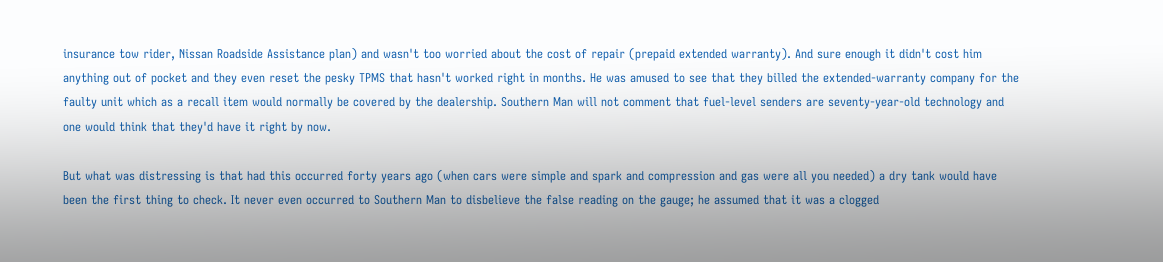insurance tow rider, Nissan Roadside Assistance plan) and wasn't too worried about the cost of repair (prepaid extended warranty). And sure enough it didn't cost him anything out of pocket and they even reset the pesky TPMS that hasn't worked right in months. He was amused to see that they billed the extended-warranty company for the faulty unit which as a recall item would normally be covered by the dealership. Southern Man will not comment that fuel-level senders are seventy-year-old technology and one would think that they'd have it right by now.

But what was distressing is that had this occurred forty years ago (when cars were simple and spark and compression and gas were all you needed) a dry tank would have been the first thing to check. It never even occurred to Southern Man to disbelieve the false reading on the gauge; he assumed that it was a clogged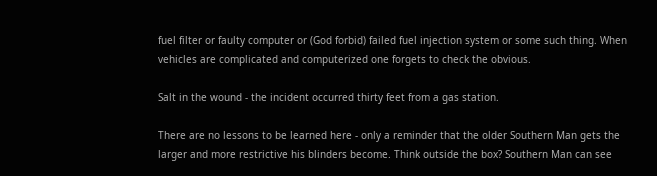fuel filter or faulty computer or (God forbid) failed fuel injection system or some such thing. When vehicles are complicated and computerized one forgets to check the obvious.

Salt in the wound - the incident occurred thirty feet from a gas station.

There are no lessons to be learned here - only a reminder that the older Southern Man gets the larger and more restrictive his blinders become. Think outside the box? Southern Man can see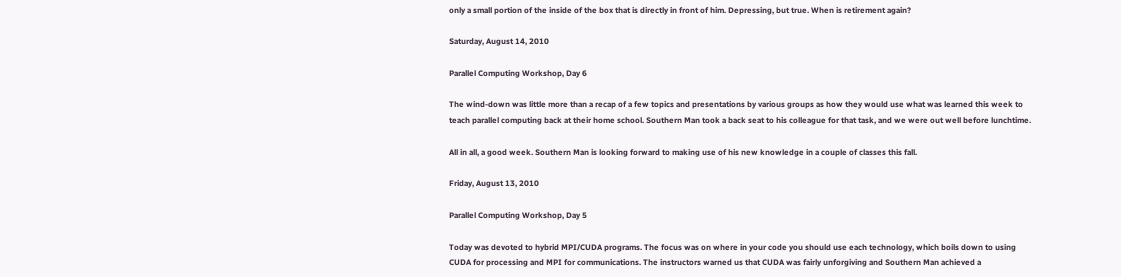only a small portion of the inside of the box that is directly in front of him. Depressing, but true. When is retirement again?

Saturday, August 14, 2010

Parallel Computing Workshop, Day 6

The wind-down was little more than a recap of a few topics and presentations by various groups as how they would use what was learned this week to teach parallel computing back at their home school. Southern Man took a back seat to his colleague for that task, and we were out well before lunchtime.

All in all, a good week. Southern Man is looking forward to making use of his new knowledge in a couple of classes this fall.

Friday, August 13, 2010

Parallel Computing Workshop, Day 5

Today was devoted to hybrid MPI/CUDA programs. The focus was on where in your code you should use each technology, which boils down to using CUDA for processing and MPI for communications. The instructors warned us that CUDA was fairly unforgiving and Southern Man achieved a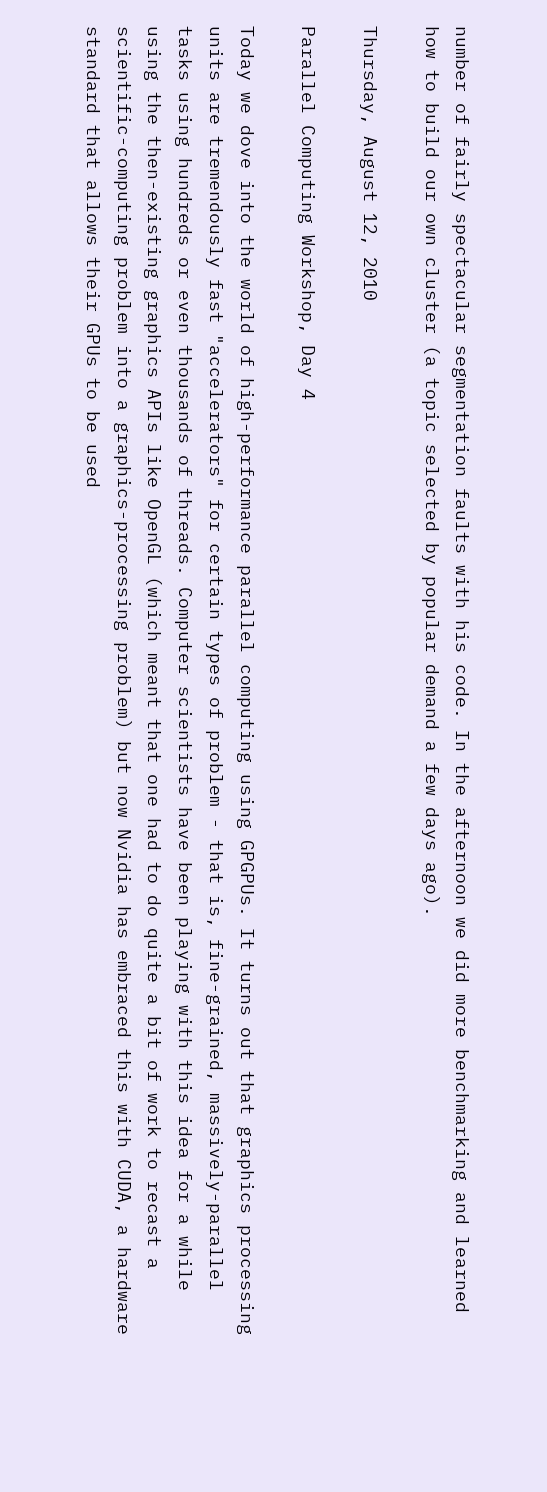number of fairly spectacular segmentation faults with his code. In the afternoon we did more benchmarking and learned how to build our own cluster (a topic selected by popular demand a few days ago).

Thursday, August 12, 2010

Parallel Computing Workshop, Day 4

Today we dove into the world of high-performance parallel computing using GPGPUs. It turns out that graphics processing units are tremendously fast "accelerators" for certain types of problem - that is, fine-grained, massively-parallel tasks using hundreds or even thousands of threads. Computer scientists have been playing with this idea for a while using the then-existing graphics APIs like OpenGL (which meant that one had to do quite a bit of work to recast a scientific-computing problem into a graphics-processing problem) but now Nvidia has embraced this with CUDA, a hardware standard that allows their GPUs to be used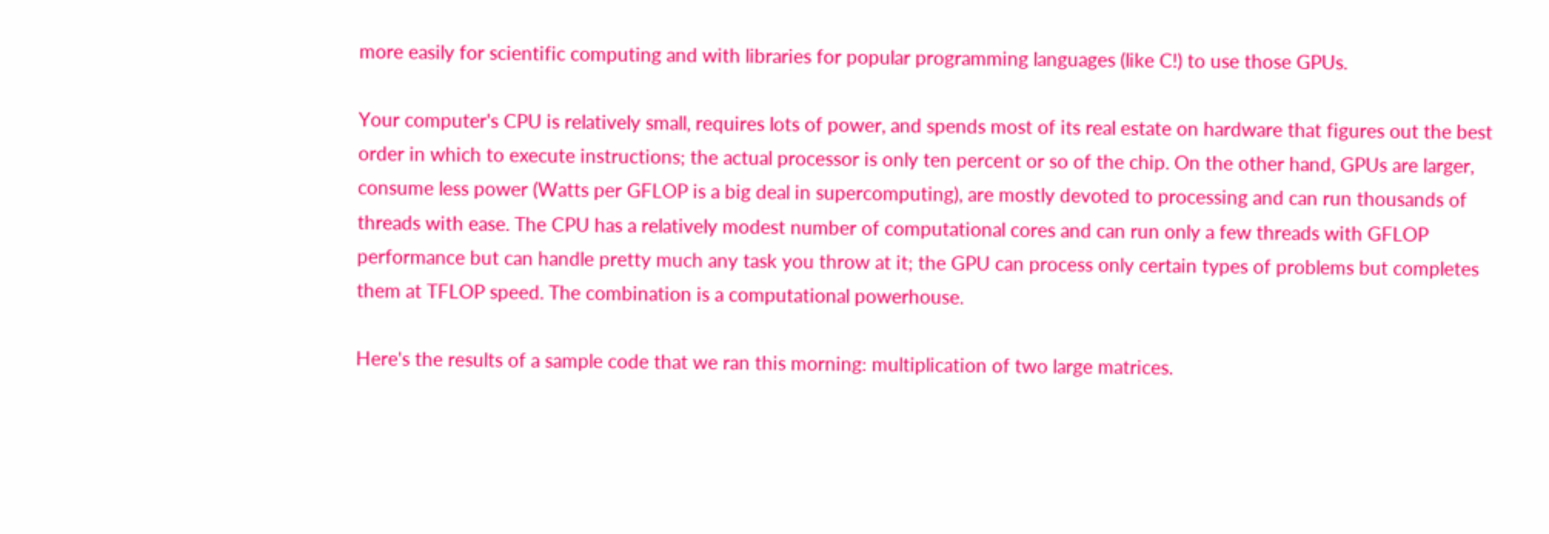more easily for scientific computing and with libraries for popular programming languages (like C!) to use those GPUs.

Your computer's CPU is relatively small, requires lots of power, and spends most of its real estate on hardware that figures out the best order in which to execute instructions; the actual processor is only ten percent or so of the chip. On the other hand, GPUs are larger, consume less power (Watts per GFLOP is a big deal in supercomputing), are mostly devoted to processing and can run thousands of threads with ease. The CPU has a relatively modest number of computational cores and can run only a few threads with GFLOP performance but can handle pretty much any task you throw at it; the GPU can process only certain types of problems but completes them at TFLOP speed. The combination is a computational powerhouse.

Here's the results of a sample code that we ran this morning: multiplication of two large matrices.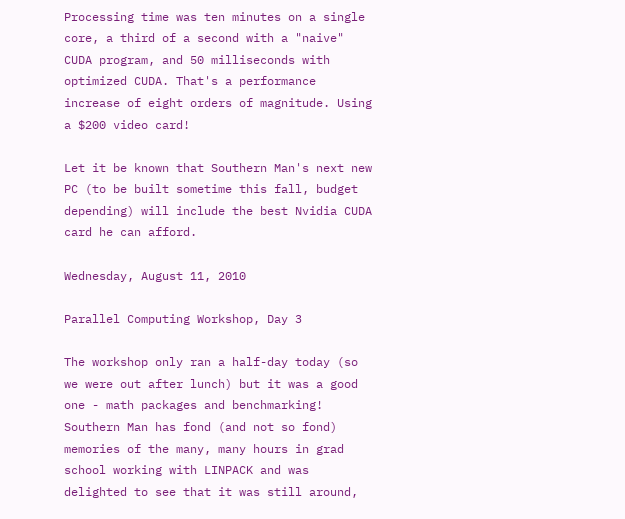Processing time was ten minutes on a single core, a third of a second with a "naive" CUDA program, and 50 milliseconds with optimized CUDA. That's a performance increase of eight orders of magnitude. Using a $200 video card!

Let it be known that Southern Man's next new PC (to be built sometime this fall, budget depending) will include the best Nvidia CUDA card he can afford.

Wednesday, August 11, 2010

Parallel Computing Workshop, Day 3

The workshop only ran a half-day today (so we were out after lunch) but it was a good one - math packages and benchmarking! Southern Man has fond (and not so fond) memories of the many, many hours in grad school working with LINPACK and was delighted to see that it was still around,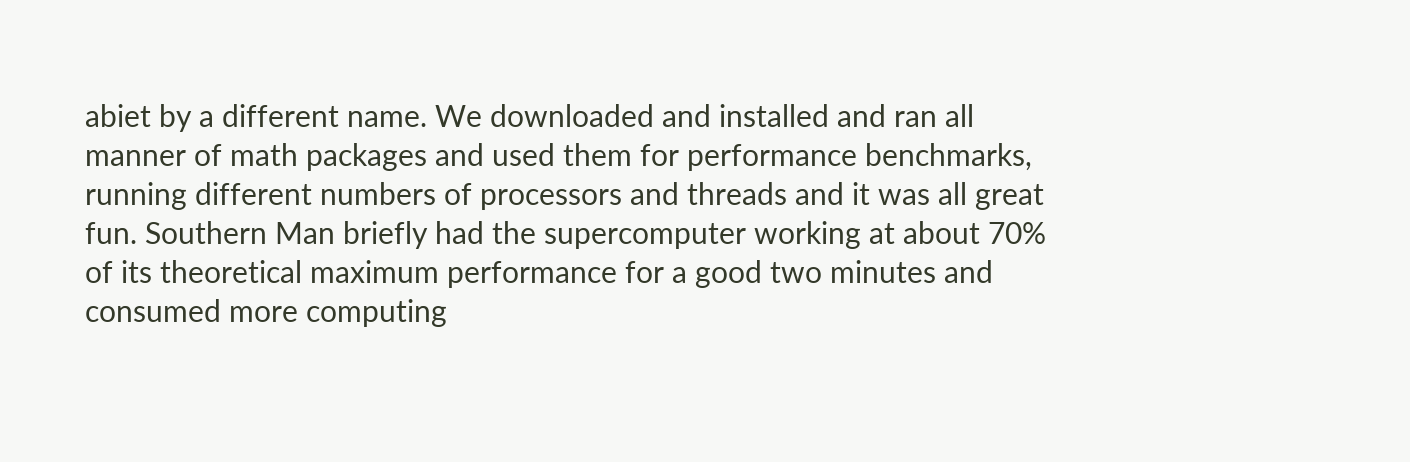abiet by a different name. We downloaded and installed and ran all manner of math packages and used them for performance benchmarks, running different numbers of processors and threads and it was all great fun. Southern Man briefly had the supercomputer working at about 70% of its theoretical maximum performance for a good two minutes and consumed more computing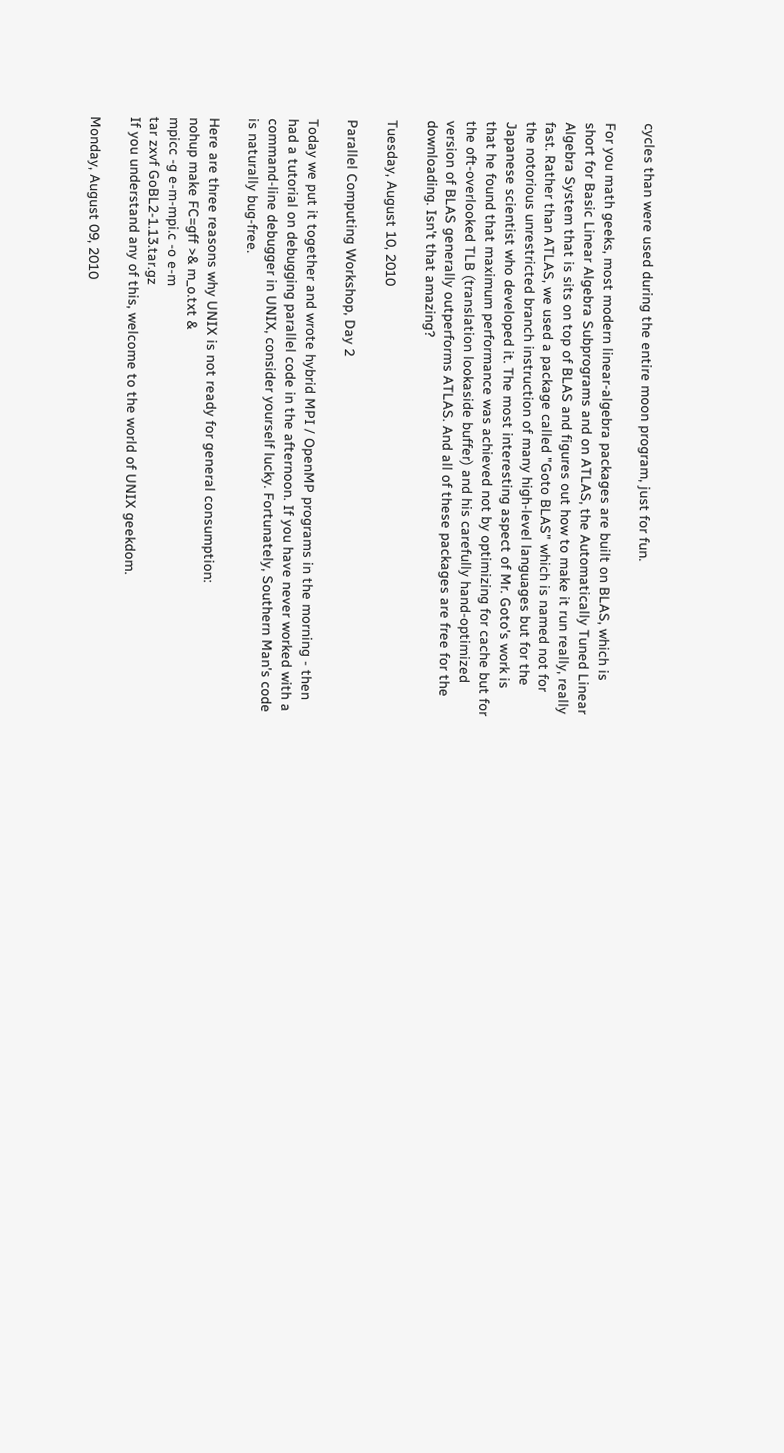cycles than were used during the entire moon program, just for fun.

For you math geeks, most modern linear-algebra packages are built on BLAS, which is short for Basic Linear Algebra Subprograms and on ATLAS, the Automatically Tuned Linear Algebra System that is sits on top of BLAS and figures out how to make it run really, really fast. Rather than ATLAS, we used a package called "Goto BLAS" which is named not for the notorious unrestricted branch instruction of many high-level languages but for the Japanese scientist who developed it. The most interesting aspect of Mr. Goto's work is that he found that maximum performance was achieved not by optimizing for cache but for the oft-overlooked TLB (translation lookaside buffer) and his carefully hand-optimized version of BLAS generally outperforms ATLAS. And all of these packages are free for the downloading. Isn't that amazing?

Tuesday, August 10, 2010

Parallel Computing Workshop, Day 2

Today we put it together and wrote hybrid MPI / OpenMP programs in the morning - then had a tutorial on debugging parallel code in the afternoon. If you have never worked with a command-line debugger in UNIX, consider yourself lucky. Fortunately, Southern Man's code is naturally bug-free.

Here are three reasons why UNIX is not ready for general consumption:
nohup make FC=gff >& m_o.txt &
mpicc -g e-m-mpi.c -o e-m
tar zxvf GoBL2-1.13.tar.gz
If you understand any of this, welcome to the world of UNIX geekdom.

Monday, August 09, 2010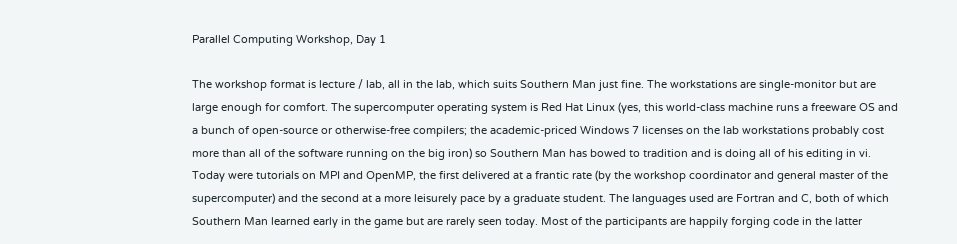Parallel Computing Workshop, Day 1

The workshop format is lecture / lab, all in the lab, which suits Southern Man just fine. The workstations are single-monitor but are large enough for comfort. The supercomputer operating system is Red Hat Linux (yes, this world-class machine runs a freeware OS and a bunch of open-source or otherwise-free compilers; the academic-priced Windows 7 licenses on the lab workstations probably cost more than all of the software running on the big iron) so Southern Man has bowed to tradition and is doing all of his editing in vi. Today were tutorials on MPI and OpenMP, the first delivered at a frantic rate (by the workshop coordinator and general master of the supercomputer) and the second at a more leisurely pace by a graduate student. The languages used are Fortran and C, both of which Southern Man learned early in the game but are rarely seen today. Most of the participants are happily forging code in the latter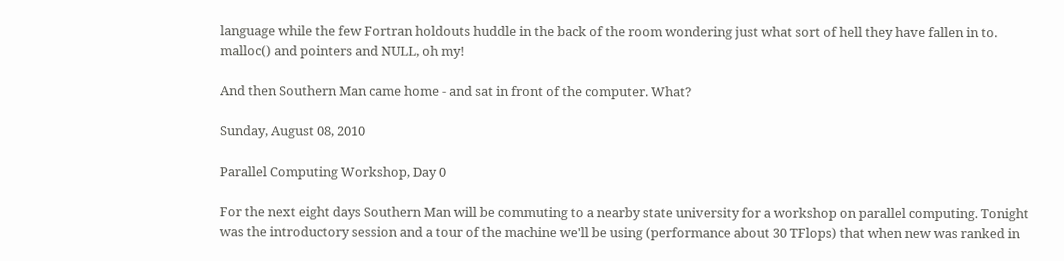language while the few Fortran holdouts huddle in the back of the room wondering just what sort of hell they have fallen in to. malloc() and pointers and NULL, oh my!

And then Southern Man came home - and sat in front of the computer. What?

Sunday, August 08, 2010

Parallel Computing Workshop, Day 0

For the next eight days Southern Man will be commuting to a nearby state university for a workshop on parallel computing. Tonight was the introductory session and a tour of the machine we'll be using (performance about 30 TFlops) that when new was ranked in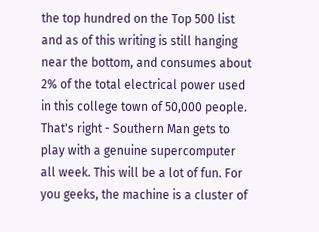the top hundred on the Top 500 list and as of this writing is still hanging near the bottom, and consumes about 2% of the total electrical power used in this college town of 50,000 people. That's right - Southern Man gets to play with a genuine supercomputer all week. This will be a lot of fun. For you geeks, the machine is a cluster of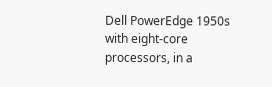Dell PowerEdge 1950s with eight-core processors, in a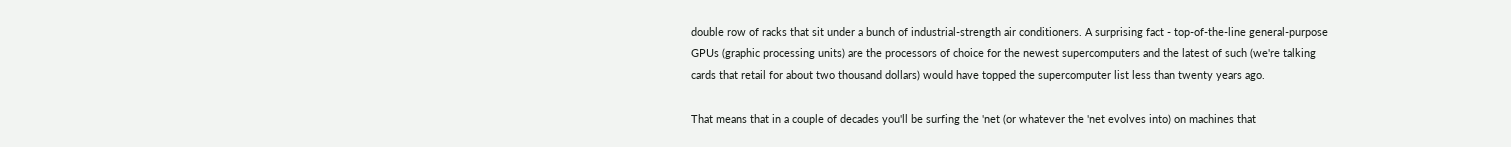double row of racks that sit under a bunch of industrial-strength air conditioners. A surprising fact - top-of-the-line general-purpose GPUs (graphic processing units) are the processors of choice for the newest supercomputers and the latest of such (we're talking cards that retail for about two thousand dollars) would have topped the supercomputer list less than twenty years ago.

That means that in a couple of decades you'll be surfing the 'net (or whatever the 'net evolves into) on machines that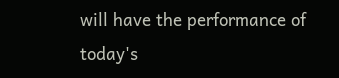will have the performance of today's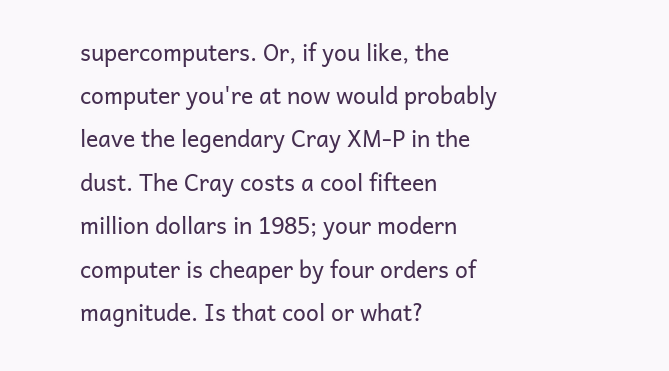supercomputers. Or, if you like, the computer you're at now would probably leave the legendary Cray XM-P in the dust. The Cray costs a cool fifteen million dollars in 1985; your modern computer is cheaper by four orders of magnitude. Is that cool or what?